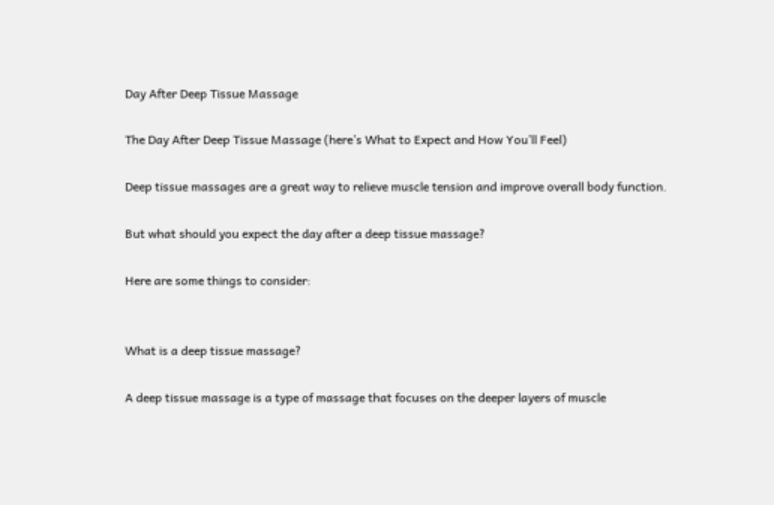Day After Deep Tissue Massage

The Day After Deep Tissue Massage (here’s What to Expect and How You’ll Feel)

Deep tissue massages are a great way to relieve muscle tension and improve overall body function.

But what should you expect the day after a deep tissue massage?

Here are some things to consider:


What is a deep tissue massage?

A deep tissue massage is a type of massage that focuses on the deeper layers of muscle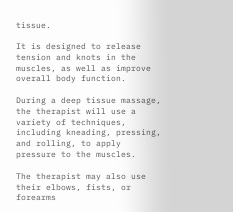tissue.

It is designed to release tension and knots in the muscles, as well as improve overall body function.

During a deep tissue massage, the therapist will use a variety of techniques, including kneading, pressing, and rolling, to apply pressure to the muscles.

The therapist may also use their elbows, fists, or forearms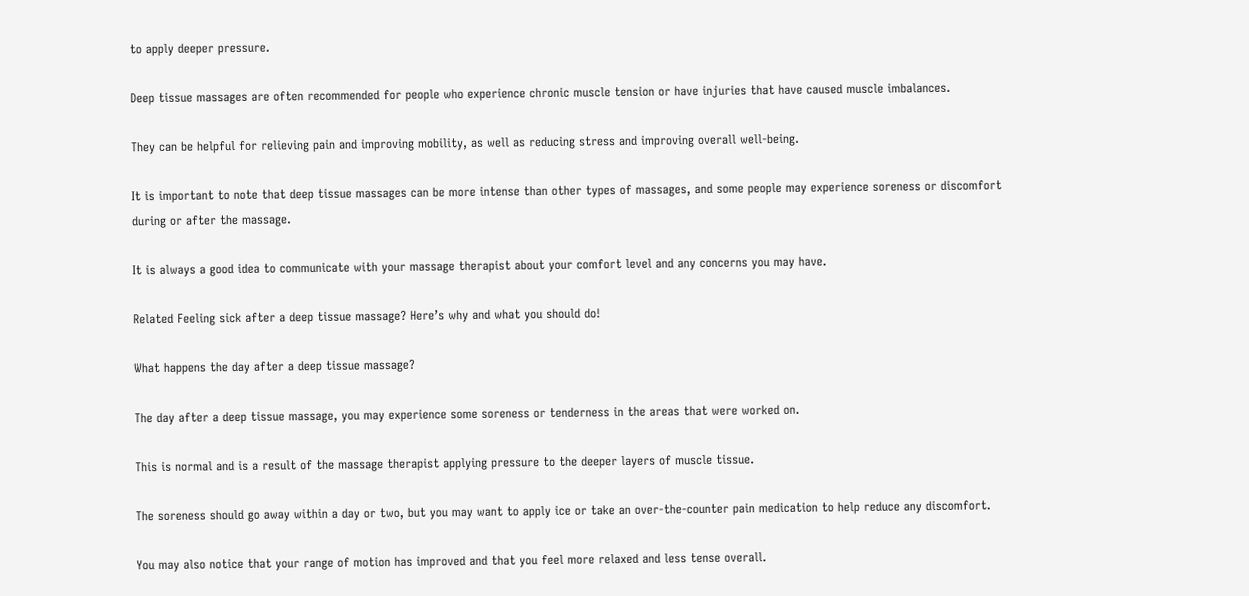to apply deeper pressure.

Deep tissue massages are often recommended for people who experience chronic muscle tension or have injuries that have caused muscle imbalances.

They can be helpful for relieving pain and improving mobility, as well as reducing stress and improving overall well-being.

It is important to note that deep tissue massages can be more intense than other types of massages, and some people may experience soreness or discomfort during or after the massage.

It is always a good idea to communicate with your massage therapist about your comfort level and any concerns you may have.

Related Feeling sick after a deep tissue massage? Here’s why and what you should do!

What happens the day after a deep tissue massage?

The day after a deep tissue massage, you may experience some soreness or tenderness in the areas that were worked on.

This is normal and is a result of the massage therapist applying pressure to the deeper layers of muscle tissue.

The soreness should go away within a day or two, but you may want to apply ice or take an over-the-counter pain medication to help reduce any discomfort.

You may also notice that your range of motion has improved and that you feel more relaxed and less tense overall.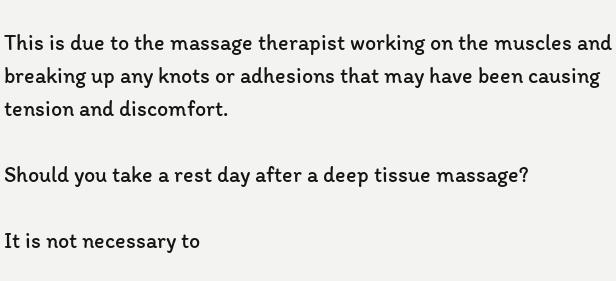This is due to the massage therapist working on the muscles and breaking up any knots or adhesions that may have been causing tension and discomfort.

Should you take a rest day after a deep tissue massage?

It is not necessary to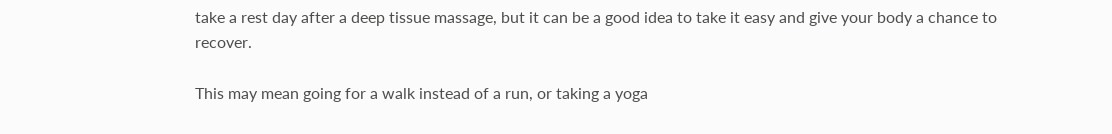take a rest day after a deep tissue massage, but it can be a good idea to take it easy and give your body a chance to recover.

This may mean going for a walk instead of a run, or taking a yoga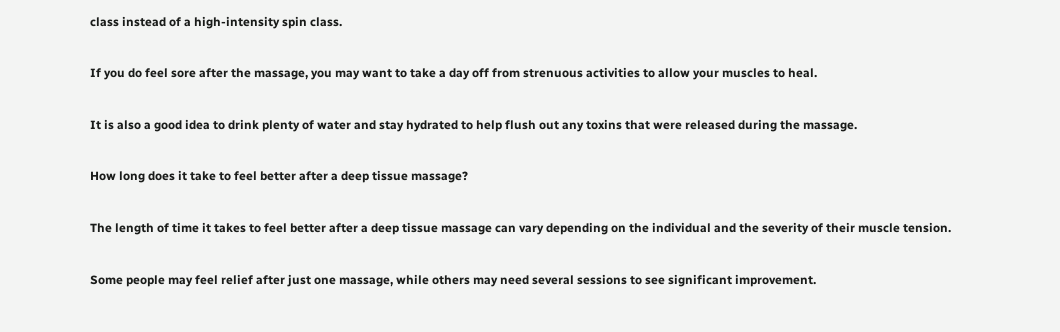class instead of a high-intensity spin class.

If you do feel sore after the massage, you may want to take a day off from strenuous activities to allow your muscles to heal.

It is also a good idea to drink plenty of water and stay hydrated to help flush out any toxins that were released during the massage.

How long does it take to feel better after a deep tissue massage?

The length of time it takes to feel better after a deep tissue massage can vary depending on the individual and the severity of their muscle tension.

Some people may feel relief after just one massage, while others may need several sessions to see significant improvement.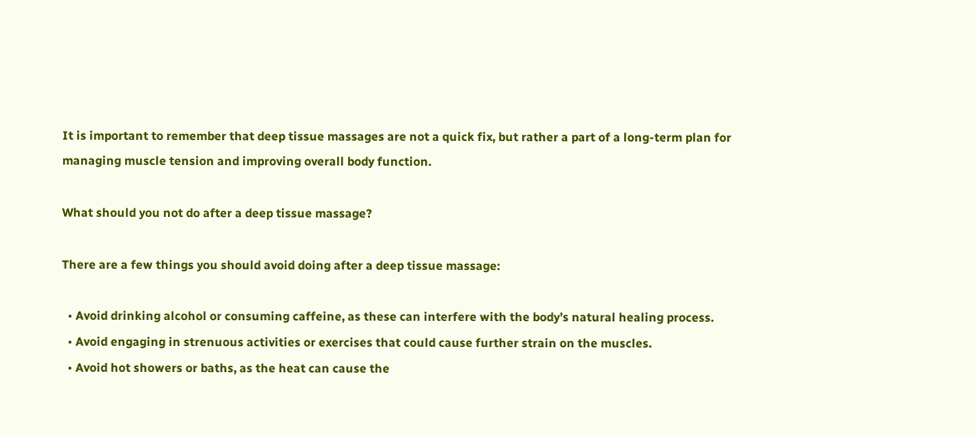It is important to remember that deep tissue massages are not a quick fix, but rather a part of a long-term plan for managing muscle tension and improving overall body function.

What should you not do after a deep tissue massage?

There are a few things you should avoid doing after a deep tissue massage:

  • Avoid drinking alcohol or consuming caffeine, as these can interfere with the body’s natural healing process.
  • Avoid engaging in strenuous activities or exercises that could cause further strain on the muscles.
  • Avoid hot showers or baths, as the heat can cause the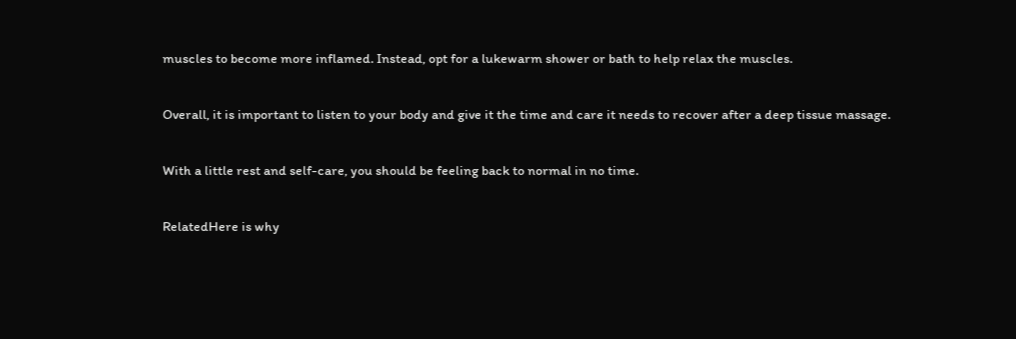muscles to become more inflamed. Instead, opt for a lukewarm shower or bath to help relax the muscles.

Overall, it is important to listen to your body and give it the time and care it needs to recover after a deep tissue massage.

With a little rest and self-care, you should be feeling back to normal in no time.

RelatedHere is why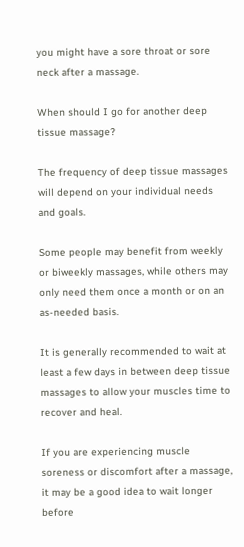you might have a sore throat or sore neck after a massage.

When should I go for another deep tissue massage?

The frequency of deep tissue massages will depend on your individual needs and goals.

Some people may benefit from weekly or biweekly massages, while others may only need them once a month or on an as-needed basis.

It is generally recommended to wait at least a few days in between deep tissue massages to allow your muscles time to recover and heal.

If you are experiencing muscle soreness or discomfort after a massage, it may be a good idea to wait longer before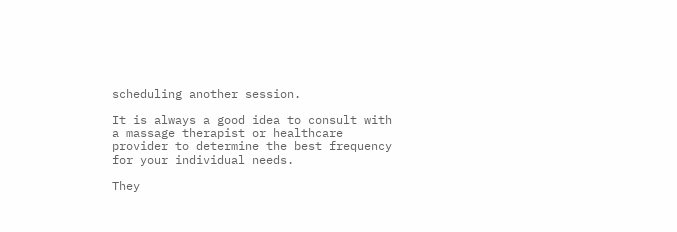scheduling another session.

It is always a good idea to consult with a massage therapist or healthcare provider to determine the best frequency for your individual needs.

They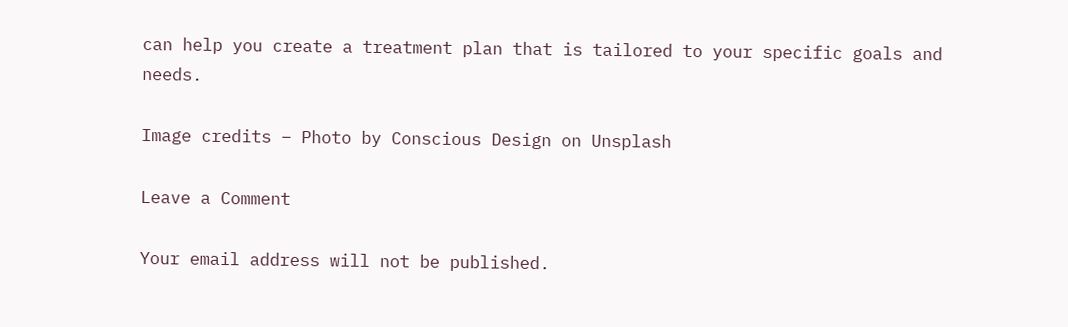can help you create a treatment plan that is tailored to your specific goals and needs.

Image credits – Photo by Conscious Design on Unsplash

Leave a Comment

Your email address will not be published.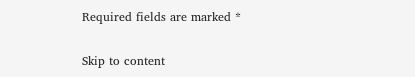Required fields are marked *

Skip to content